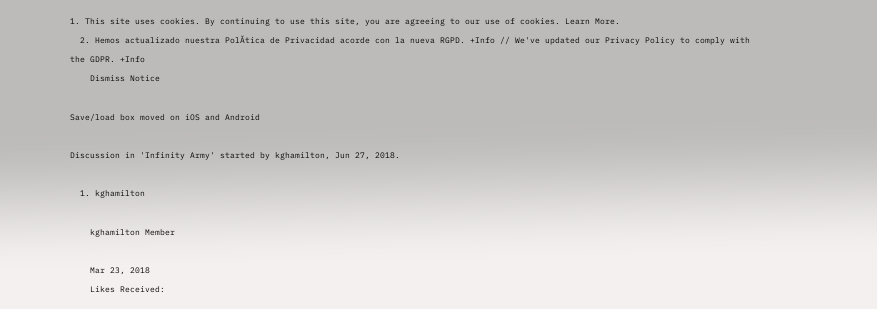1. This site uses cookies. By continuing to use this site, you are agreeing to our use of cookies. Learn More.
  2. Hemos actualizado nuestra PolĂtica de Privacidad acorde con la nueva RGPD. +Info // We've updated our Privacy Policy to comply with the GDPR. +Info
    Dismiss Notice

Save/load box moved on iOS and Android

Discussion in 'Infinity Army' started by kghamilton, Jun 27, 2018.

  1. kghamilton

    kghamilton Member

    Mar 23, 2018
    Likes Received: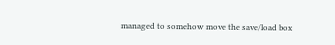managed to somehow move the save/load box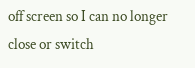off screen so I can no longer close or switch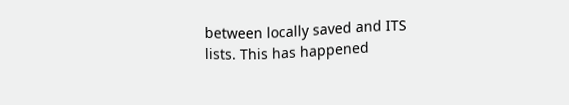between locally saved and ITS lists. This has happened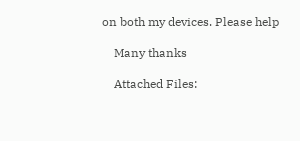on both my devices. Please help

    Many thanks

    Attached Files: